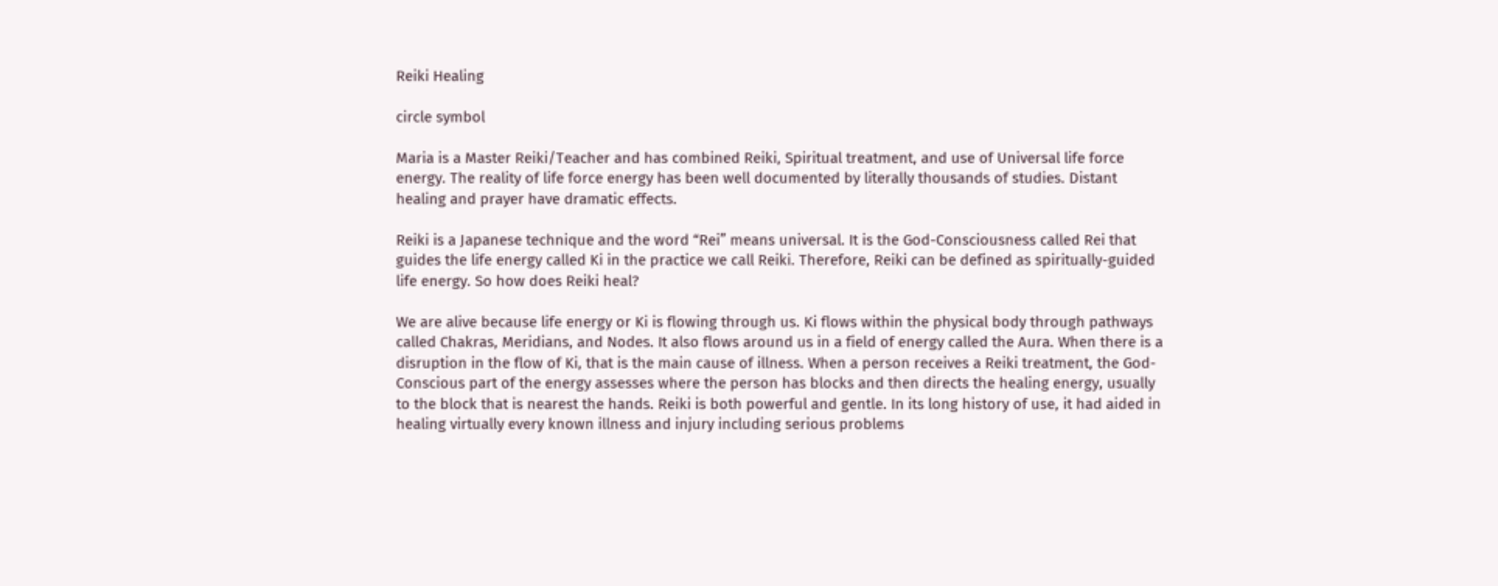Reiki Healing

circle symbol

Maria is a Master Reiki/Teacher and has combined Reiki, Spiritual treatment, and use of Universal life force energy. The reality of life force energy has been well documented by literally thousands of studies. Distant healing and prayer have dramatic effects.

Reiki is a Japanese technique and the word “Rei” means universal. It is the God-Consciousness called Rei that guides the life energy called Ki in the practice we call Reiki. Therefore, Reiki can be defined as spiritually-guided life energy. So how does Reiki heal?

We are alive because life energy or Ki is flowing through us. Ki flows within the physical body through pathways called Chakras, Meridians, and Nodes. It also flows around us in a field of energy called the Aura. When there is a disruption in the flow of Ki, that is the main cause of illness. When a person receives a Reiki treatment, the God-Conscious part of the energy assesses where the person has blocks and then directs the healing energy, usually to the block that is nearest the hands. Reiki is both powerful and gentle. In its long history of use, it had aided in healing virtually every known illness and injury including serious problems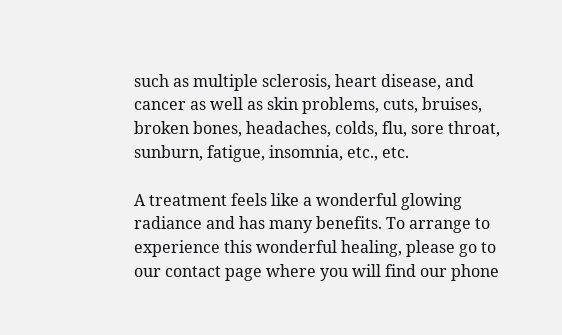such as multiple sclerosis, heart disease, and cancer as well as skin problems, cuts, bruises, broken bones, headaches, colds, flu, sore throat, sunburn, fatigue, insomnia, etc., etc.

A treatment feels like a wonderful glowing radiance and has many benefits. To arrange to experience this wonderful healing, please go to our contact page where you will find our phone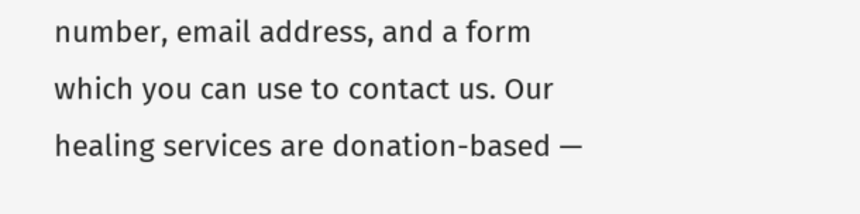number, email address, and a form which you can use to contact us. Our healing services are donation-based —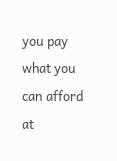you pay what you can afford at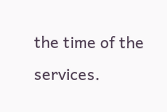the time of the services.